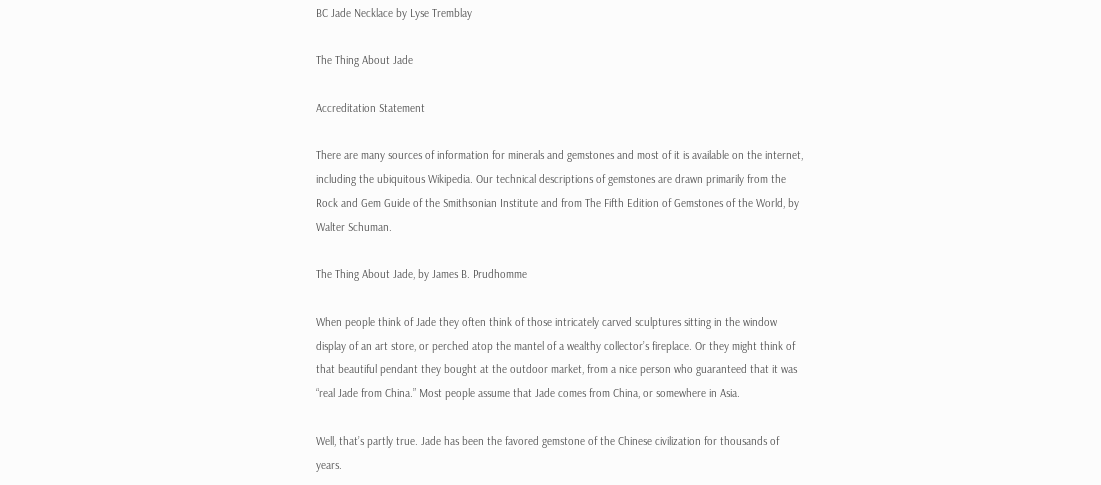BC Jade Necklace by Lyse Tremblay

The Thing About Jade

Accreditation Statement

There are many sources of information for minerals and gemstones and most of it is available on the internet, including the ubiquitous Wikipedia. Our technical descriptions of gemstones are drawn primarily from the Rock and Gem Guide of the Smithsonian Institute and from The Fifth Edition of Gemstones of the World, by Walter Schuman.

The Thing About Jade, by James B. Prudhomme

When people think of Jade they often think of those intricately carved sculptures sitting in the window display of an art store, or perched atop the mantel of a wealthy collector’s fireplace. Or they might think of that beautiful pendant they bought at the outdoor market, from a nice person who guaranteed that it was “real Jade from China.” Most people assume that Jade comes from China, or somewhere in Asia.

Well, that’s partly true. Jade has been the favored gemstone of the Chinese civilization for thousands of years.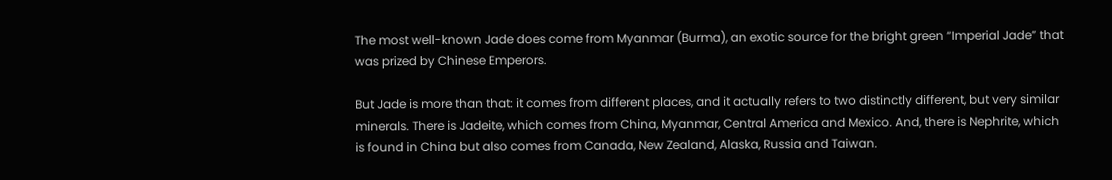The most well-known Jade does come from Myanmar (Burma), an exotic source for the bright green “Imperial Jade” that was prized by Chinese Emperors.

But Jade is more than that: it comes from different places, and it actually refers to two distinctly different, but very similar minerals. There is Jadeite, which comes from China, Myanmar, Central America and Mexico. And, there is Nephrite, which is found in China but also comes from Canada, New Zealand, Alaska, Russia and Taiwan.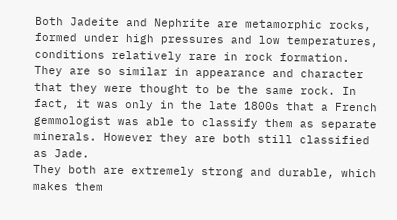Both Jadeite and Nephrite are metamorphic rocks, formed under high pressures and low temperatures, conditions relatively rare in rock formation. They are so similar in appearance and character that they were thought to be the same rock. In fact, it was only in the late 1800s that a French gemmologist was able to classify them as separate minerals. However they are both still classified as Jade.
They both are extremely strong and durable, which makes them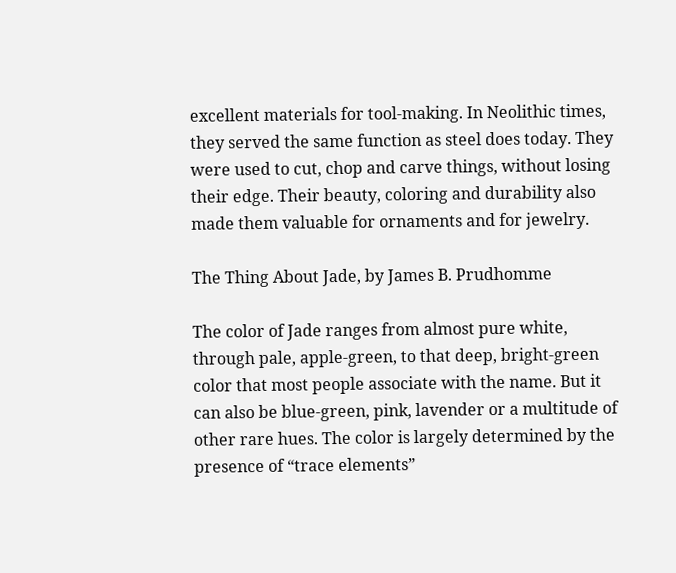excellent materials for tool-making. In Neolithic times, they served the same function as steel does today. They were used to cut, chop and carve things, without losing their edge. Their beauty, coloring and durability also made them valuable for ornaments and for jewelry.

The Thing About Jade, by James B. Prudhomme

The color of Jade ranges from almost pure white, through pale, apple-green, to that deep, bright-green color that most people associate with the name. But it can also be blue-green, pink, lavender or a multitude of other rare hues. The color is largely determined by the presence of “trace elements”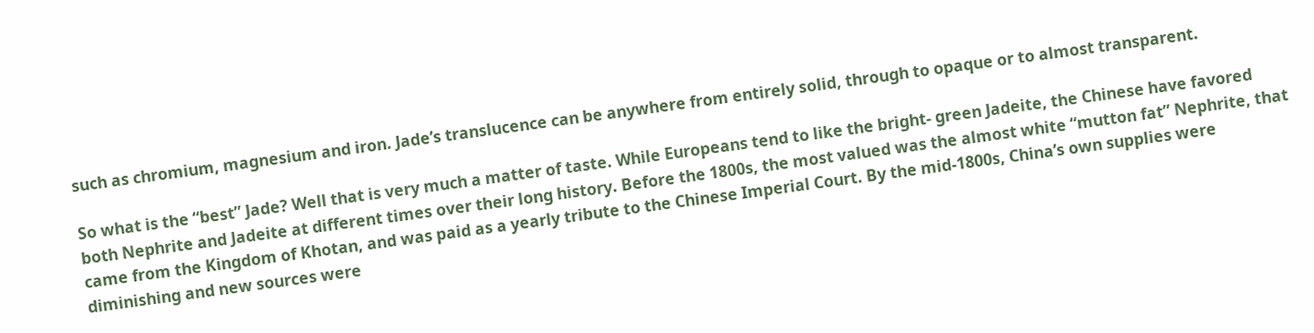such as chromium, magnesium and iron. Jade’s translucence can be anywhere from entirely solid, through to opaque or to almost transparent.

So what is the “best” Jade? Well that is very much a matter of taste. While Europeans tend to like the bright- green Jadeite, the Chinese have favored both Nephrite and Jadeite at different times over their long history. Before the 1800s, the most valued was the almost white “mutton fat” Nephrite, that came from the Kingdom of Khotan, and was paid as a yearly tribute to the Chinese Imperial Court. By the mid-1800s, China’s own supplies were diminishing and new sources were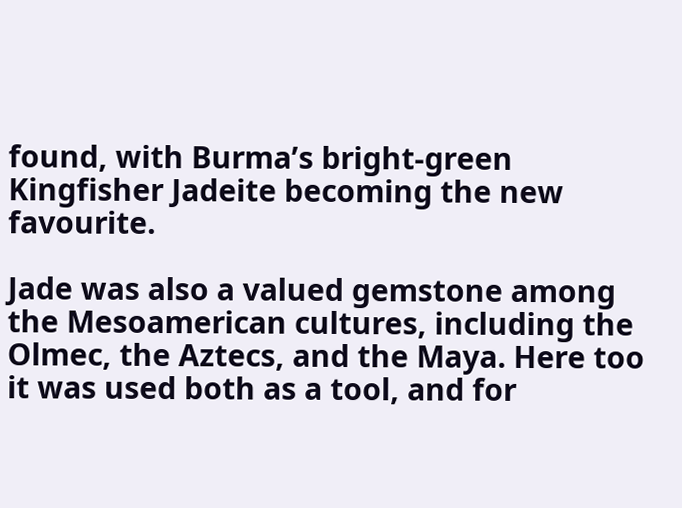found, with Burma’s bright-green Kingfisher Jadeite becoming the new favourite.

Jade was also a valued gemstone among the Mesoamerican cultures, including the Olmec, the Aztecs, and the Maya. Here too it was used both as a tool, and for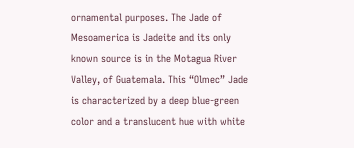ornamental purposes. The Jade of Mesoamerica is Jadeite and its only known source is in the Motagua River Valley, of Guatemala. This “Olmec” Jade is characterized by a deep blue-green color and a translucent hue with white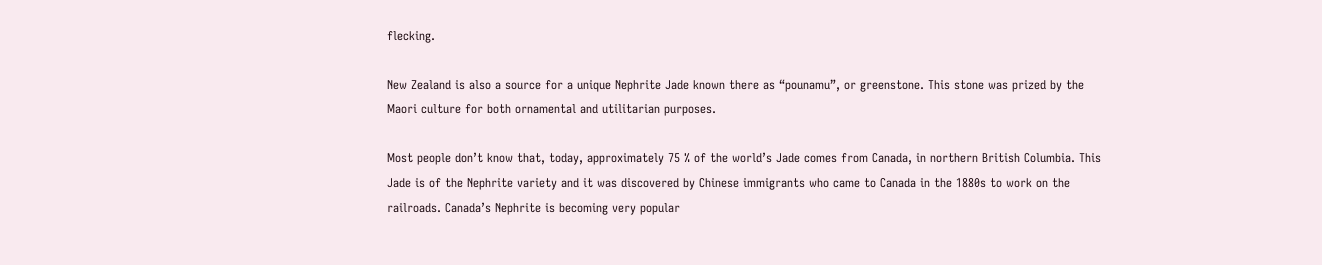flecking.

New Zealand is also a source for a unique Nephrite Jade known there as “pounamu”, or greenstone. This stone was prized by the Maori culture for both ornamental and utilitarian purposes.

Most people don’t know that, today, approximately 75 % of the world’s Jade comes from Canada, in northern British Columbia. This Jade is of the Nephrite variety and it was discovered by Chinese immigrants who came to Canada in the 1880s to work on the railroads. Canada’s Nephrite is becoming very popular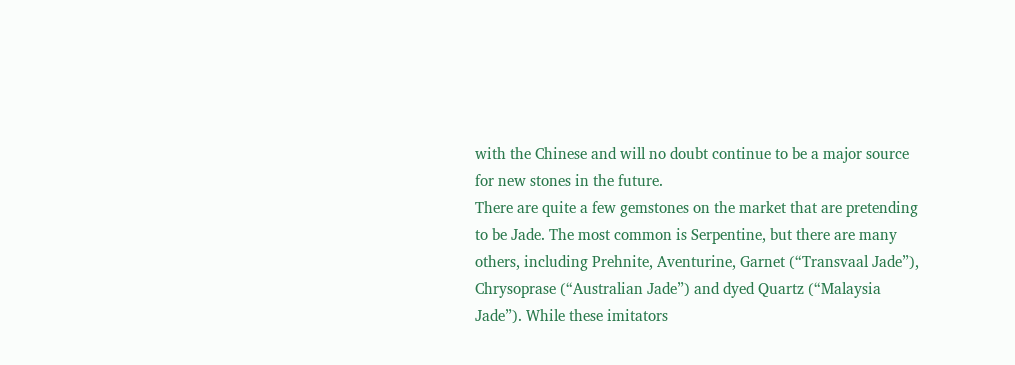with the Chinese and will no doubt continue to be a major source for new stones in the future.
There are quite a few gemstones on the market that are pretending to be Jade. The most common is Serpentine, but there are many others, including Prehnite, Aventurine, Garnet (“Transvaal Jade”), Chrysoprase (“Australian Jade”) and dyed Quartz (“Malaysia Jade”). While these imitators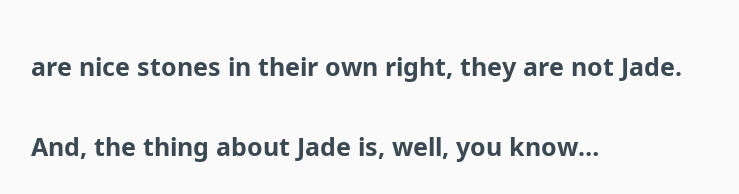are nice stones in their own right, they are not Jade.

And, the thing about Jade is, well, you know…